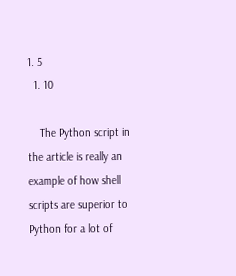1. 5
  1. 10

    The Python script in the article is really an example of how shell scripts are superior to Python for a lot of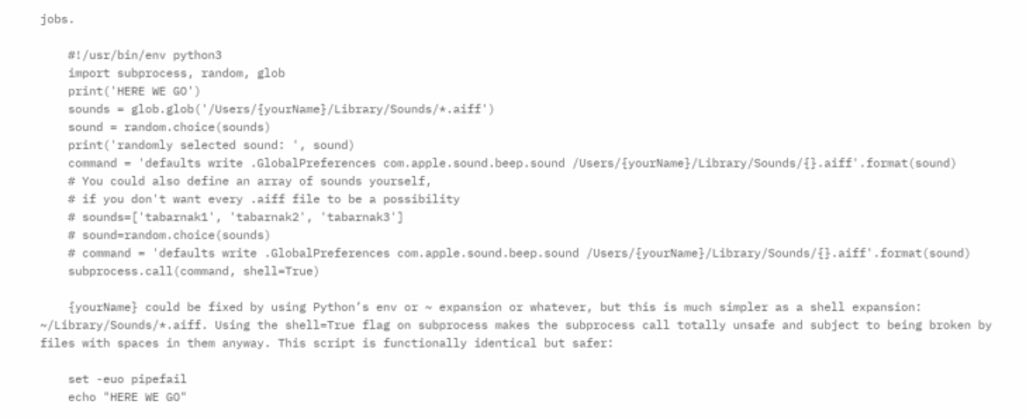jobs.

    #!/usr/bin/env python3
    import subprocess, random, glob
    print('HERE WE GO')
    sounds = glob.glob('/Users/{yourName}/Library/Sounds/*.aiff')
    sound = random.choice(sounds)
    print('randomly selected sound: ', sound)
    command = 'defaults write .GlobalPreferences com.apple.sound.beep.sound /Users/{yourName}/Library/Sounds/{}.aiff'.format(sound)
    # You could also define an array of sounds yourself,
    # if you don't want every .aiff file to be a possibility
    # sounds=['tabarnak1', 'tabarnak2', 'tabarnak3']
    # sound=random.choice(sounds)
    # command = 'defaults write .GlobalPreferences com.apple.sound.beep.sound /Users/{yourName}/Library/Sounds/{}.aiff'.format(sound)
    subprocess.call(command, shell=True)

    {yourName} could be fixed by using Python’s env or ~ expansion or whatever, but this is much simpler as a shell expansion: ~/Library/Sounds/*.aiff. Using the shell=True flag on subprocess makes the subprocess call totally unsafe and subject to being broken by files with spaces in them anyway. This script is functionally identical but safer:

    set -euo pipefail
    echo "HERE WE GO"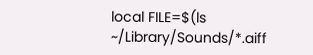local FILE=$(ls ~/Library/Sounds/*.aiff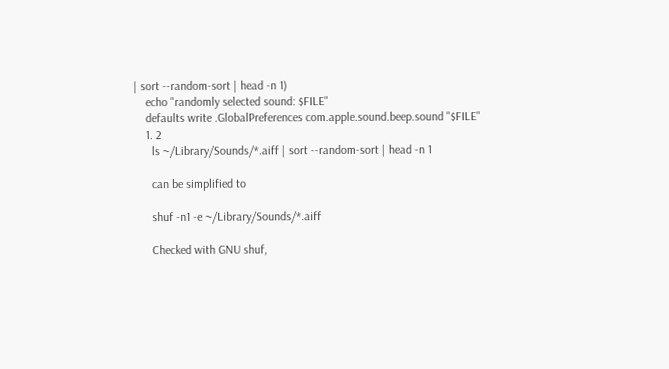| sort --random-sort | head -n 1)
    echo "randomly selected sound: $FILE"
    defaults write .GlobalPreferences com.apple.sound.beep.sound "$FILE"
    1. 2
      ls ~/Library/Sounds/*.aiff | sort --random-sort | head -n 1

      can be simplified to

      shuf -n1 -e ~/Library/Sounds/*.aiff

      Checked with GNU shuf,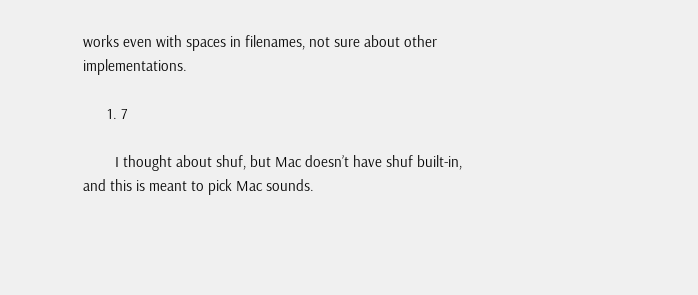works even with spaces in filenames, not sure about other implementations.

      1. 7

        I thought about shuf, but Mac doesn’t have shuf built-in, and this is meant to pick Mac sounds.